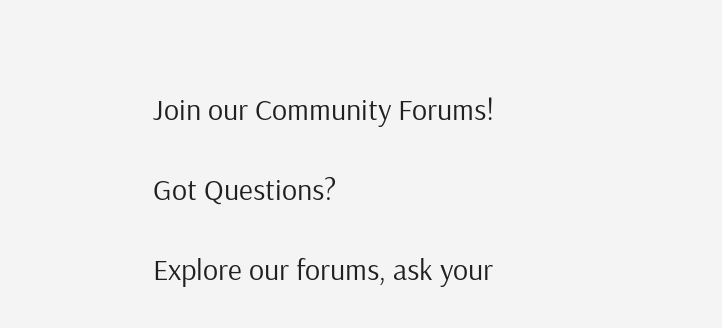Join our Community Forums!

Got Questions?

Explore our forums, ask your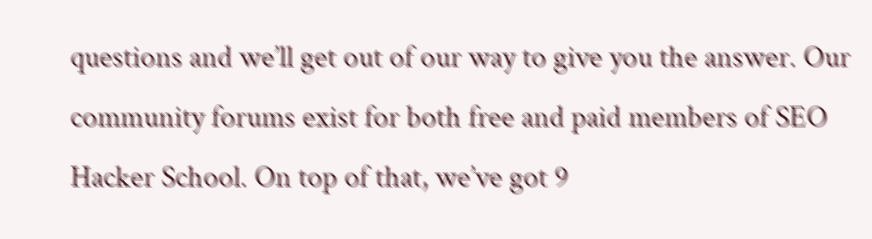questions and we’ll get out of our way to give you the answer. Our community forums exist for both free and paid members of SEO Hacker School. On top of that, we’ve got 9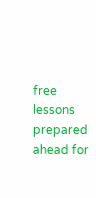free lessons prepared ahead for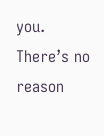you. There’s no reason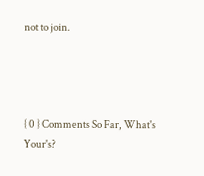not to join.




{ 0 } Comments So Far, What's Your's?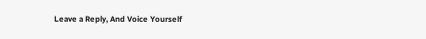Leave a Reply, And Voice Yourself